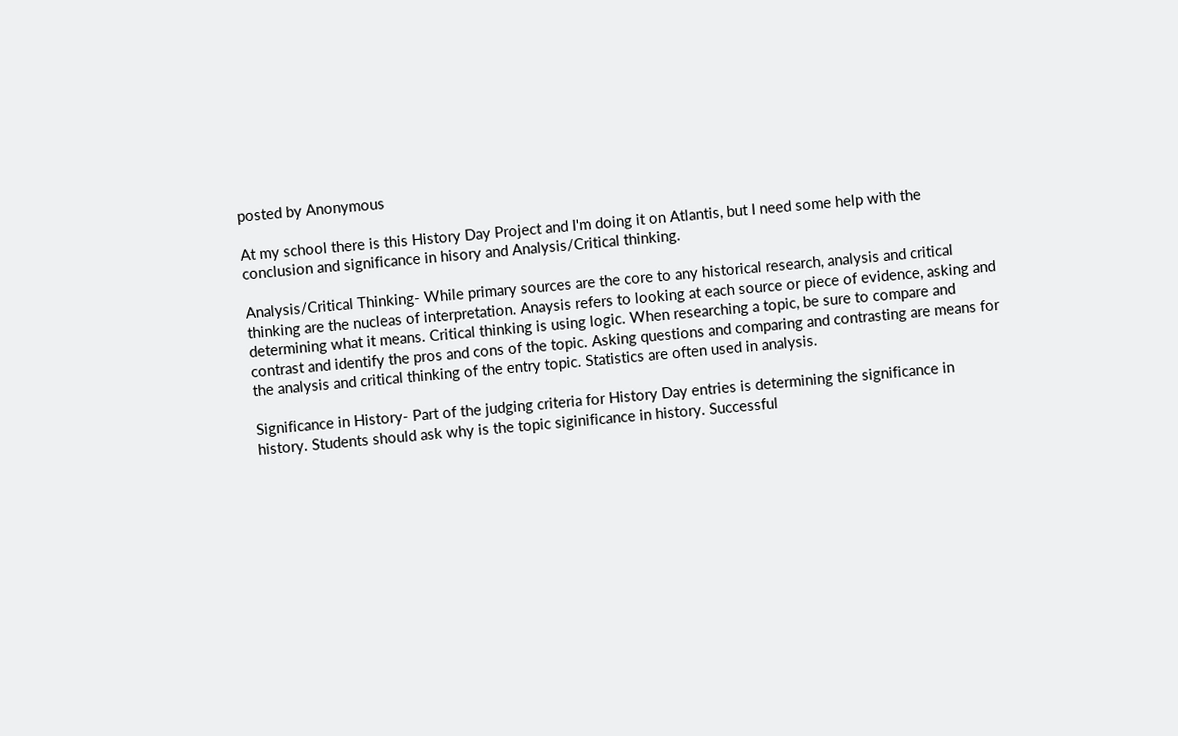posted by Anonymous

At my school there is this History Day Project and I'm doing it on Atlantis, but I need some help with the
conclusion and significance in hisory and Analysis/Critical thinking.

Analysis/Critical Thinking- While primary sources are the core to any historical research, analysis and critical thinking are the nucleas of interpretation. Anaysis refers to looking at each source or piece of evidence, asking and determining what it means. Critical thinking is using logic. When researching a topic, be sure to compare and contrast and identify the pros and cons of the topic. Asking questions and comparing and contrasting are means for the analysis and critical thinking of the entry topic. Statistics are often used in analysis.

Significance in History- Part of the judging criteria for History Day entries is determining the significance in history. Students should ask why is the topic siginificance in history. Successful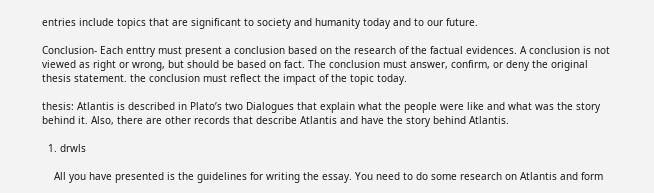entries include topics that are significant to society and humanity today and to our future.

Conclusion- Each enttry must present a conclusion based on the research of the factual evidences. A conclusion is not viewed as right or wrong, but should be based on fact. The conclusion must answer, confirm, or deny the original thesis statement. the conclusion must reflect the impact of the topic today.

thesis: Atlantis is described in Plato’s two Dialogues that explain what the people were like and what was the story behind it. Also, there are other records that describe Atlantis and have the story behind Atlantis.

  1. drwls

    All you have presented is the guidelines for writing the essay. You need to do some research on Atlantis and form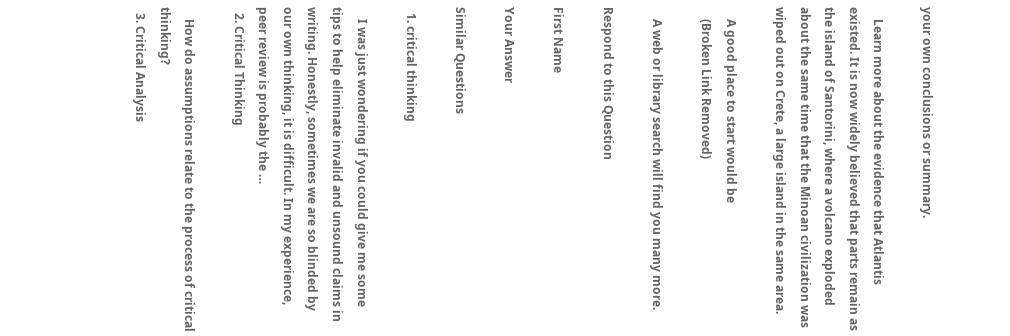your own conclusions or summary.

    Learn more about the evidence that Atlantis existed. It is now widely believed that parts remain as the island of Santorini, where a volcano exploded about the same time that the Minoan civilization was wiped out on Crete, a large island in the same area.

    A good place to start would be
    (Broken Link Removed)

    A web or library search will find you many more.

Respond to this Question

First Name

Your Answer

Similar Questions

  1. critical thinking

    I was just wondering if you could give me some tips to help eliminate invalid and unsound claims in writing. Honestly, sometimes we are so blinded by our own thinking, it is difficult. In my experience, peer review is probably the …
  2. Critical Thinking

    How do assumptions relate to the process of critical thinking?
  3. Critical Analysis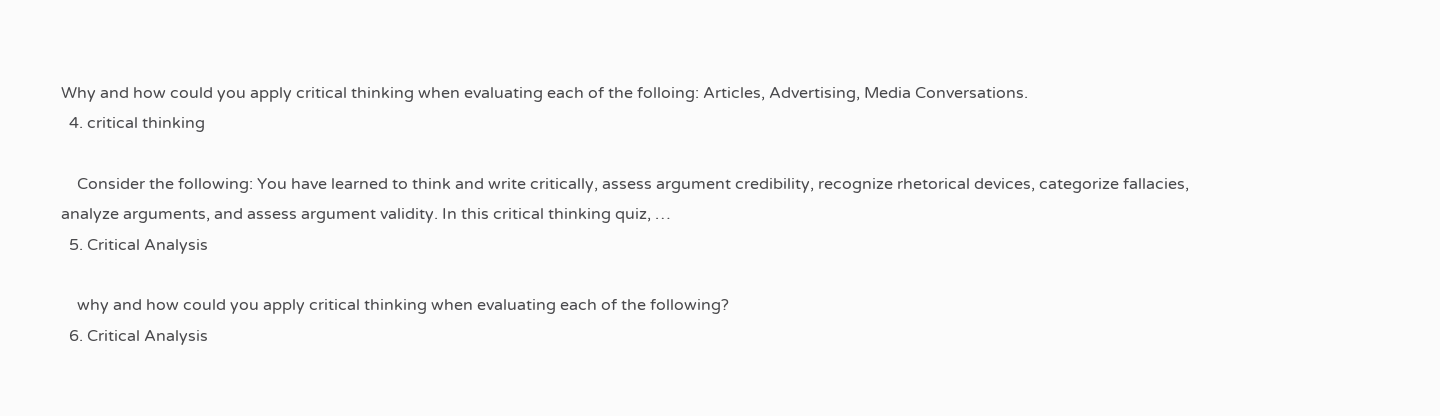Why and how could you apply critical thinking when evaluating each of the folloing: Articles, Advertising, Media Conversations.
  4. critical thinking

    Consider the following: You have learned to think and write critically, assess argument credibility, recognize rhetorical devices, categorize fallacies, analyze arguments, and assess argument validity. In this critical thinking quiz, …
  5. Critical Analysis

    why and how could you apply critical thinking when evaluating each of the following?
  6. Critical Analysis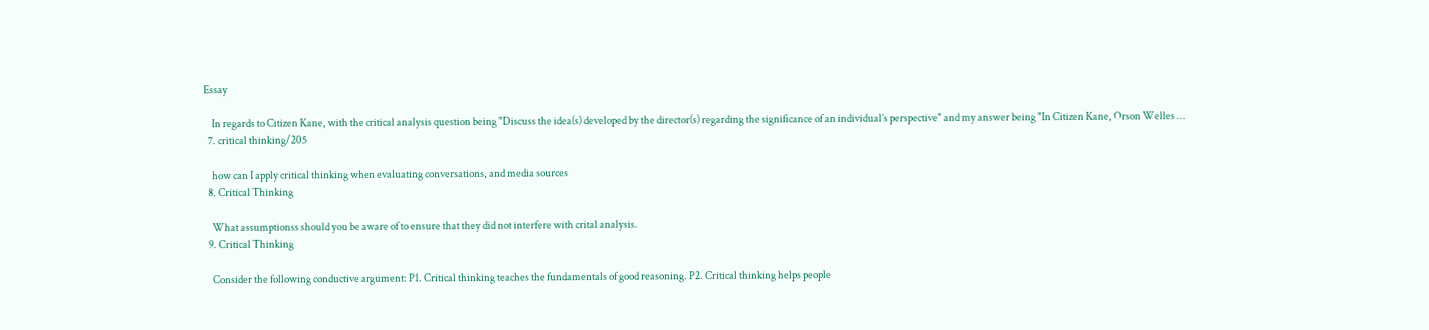Essay

    In regards to Citizen Kane, with the critical analysis question being "Discuss the idea(s) developed by the director(s) regarding the significance of an individual’s perspective" and my answer being "In Citizen Kane, Orson Welles …
  7. critical thinking/205

    how can I apply critical thinking when evaluating conversations, and media sources
  8. Critical Thinking

    What assumptionss should you be aware of to ensure that they did not interfere with crital analysis.
  9. Critical Thinking

    Consider the following conductive argument: P1. Critical thinking teaches the fundamentals of good reasoning. P2. Critical thinking helps people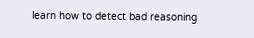learn how to detect bad reasoning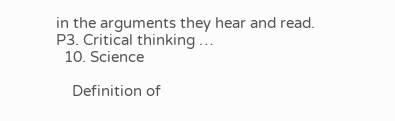in the arguments they hear and read. P3. Critical thinking …
  10. Science

    Definition of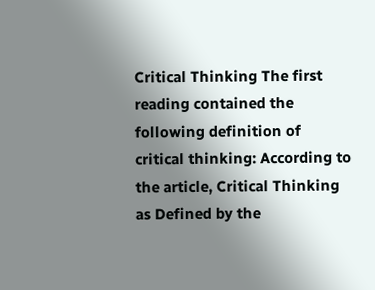Critical Thinking The first reading contained the following definition of critical thinking: According to the article, Critical Thinking as Defined by the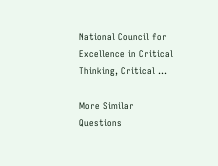National Council for Excellence in Critical Thinking, Critical …

More Similar Questions